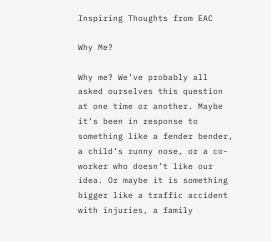Inspiring Thoughts from EAC

Why Me?

Why me? We’ve probably all asked ourselves this question at one time or another. Maybe it’s been in response to something like a fender bender, a child’s runny nose, or a co-worker who doesn’t like our idea. Or maybe it is something bigger like a traffic accident with injuries, a family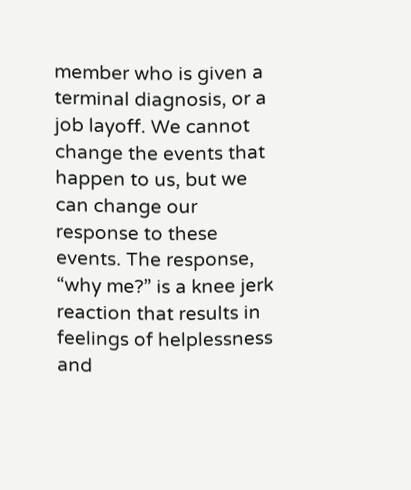member who is given a terminal diagnosis, or a job layoff. We cannot change the events that happen to us, but we can change our response to these events. The response, “why me?” is a knee jerk reaction that results in feelings of helplessness and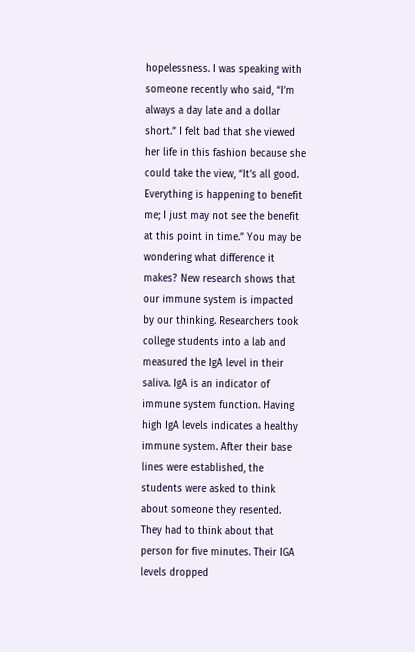hopelessness. I was speaking with someone recently who said, “I’m always a day late and a dollar short.” I felt bad that she viewed her life in this fashion because she could take the view, “It’s all good. Everything is happening to benefit me; I just may not see the benefit at this point in time.” You may be wondering what difference it makes? New research shows that our immune system is impacted by our thinking. Researchers took college students into a lab and measured the IgA level in their saliva. IgA is an indicator of immune system function. Having high IgA levels indicates a healthy immune system. After their base lines were established, the students were asked to think about someone they resented. They had to think about that person for five minutes. Their IGA levels dropped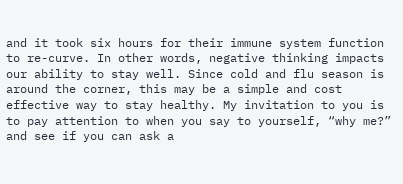and it took six hours for their immune system function to re-curve. In other words, negative thinking impacts our ability to stay well. Since cold and flu season is around the corner, this may be a simple and cost effective way to stay healthy. My invitation to you is to pay attention to when you say to yourself, “why me?” and see if you can ask a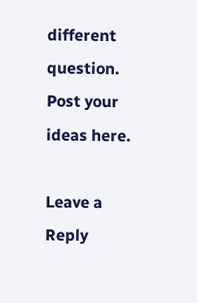different question. Post your ideas here.

Leave a Reply